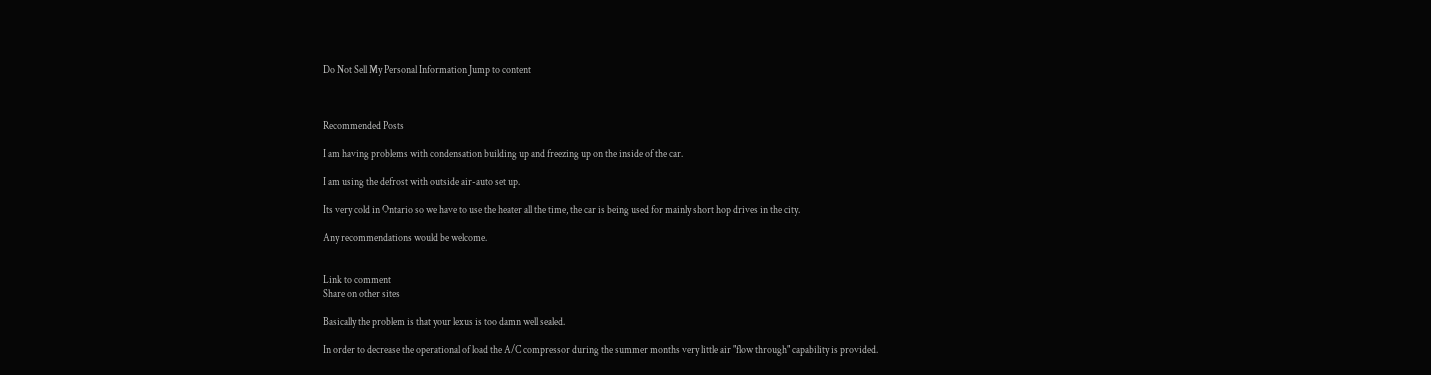Do Not Sell My Personal Information Jump to content



Recommended Posts

I am having problems with condensation building up and freezing up on the inside of the car.

I am using the defrost with outside air-auto set up.

Its very cold in Ontario so we have to use the heater all the time, the car is being used for mainly short hop drives in the city.

Any recommendations would be welcome.


Link to comment
Share on other sites

Basically the problem is that your lexus is too damn well sealed.

In order to decrease the operational of load the A/C compressor during the summer months very little air "flow through" capability is provided.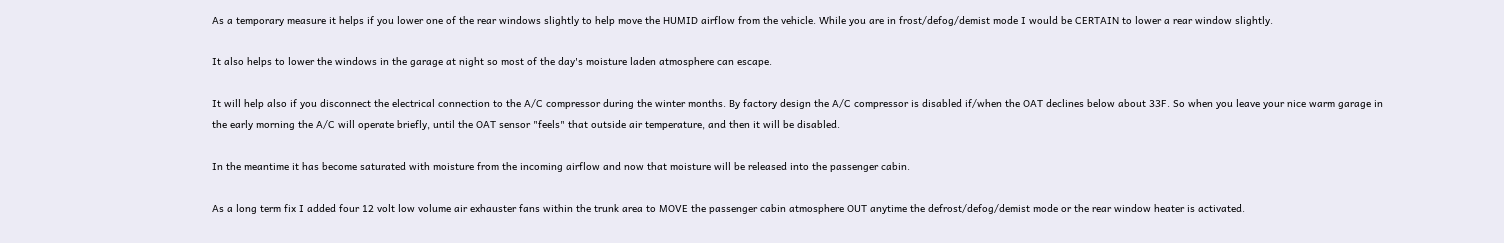As a temporary measure it helps if you lower one of the rear windows slightly to help move the HUMID airflow from the vehicle. While you are in frost/defog/demist mode I would be CERTAIN to lower a rear window slightly.

It also helps to lower the windows in the garage at night so most of the day's moisture laden atmosphere can escape.

It will help also if you disconnect the electrical connection to the A/C compressor during the winter months. By factory design the A/C compressor is disabled if/when the OAT declines below about 33F. So when you leave your nice warm garage in the early morning the A/C will operate briefly, until the OAT sensor "feels" that outside air temperature, and then it will be disabled.

In the meantime it has become saturated with moisture from the incoming airflow and now that moisture will be released into the passenger cabin.

As a long term fix I added four 12 volt low volume air exhauster fans within the trunk area to MOVE the passenger cabin atmosphere OUT anytime the defrost/defog/demist mode or the rear window heater is activated.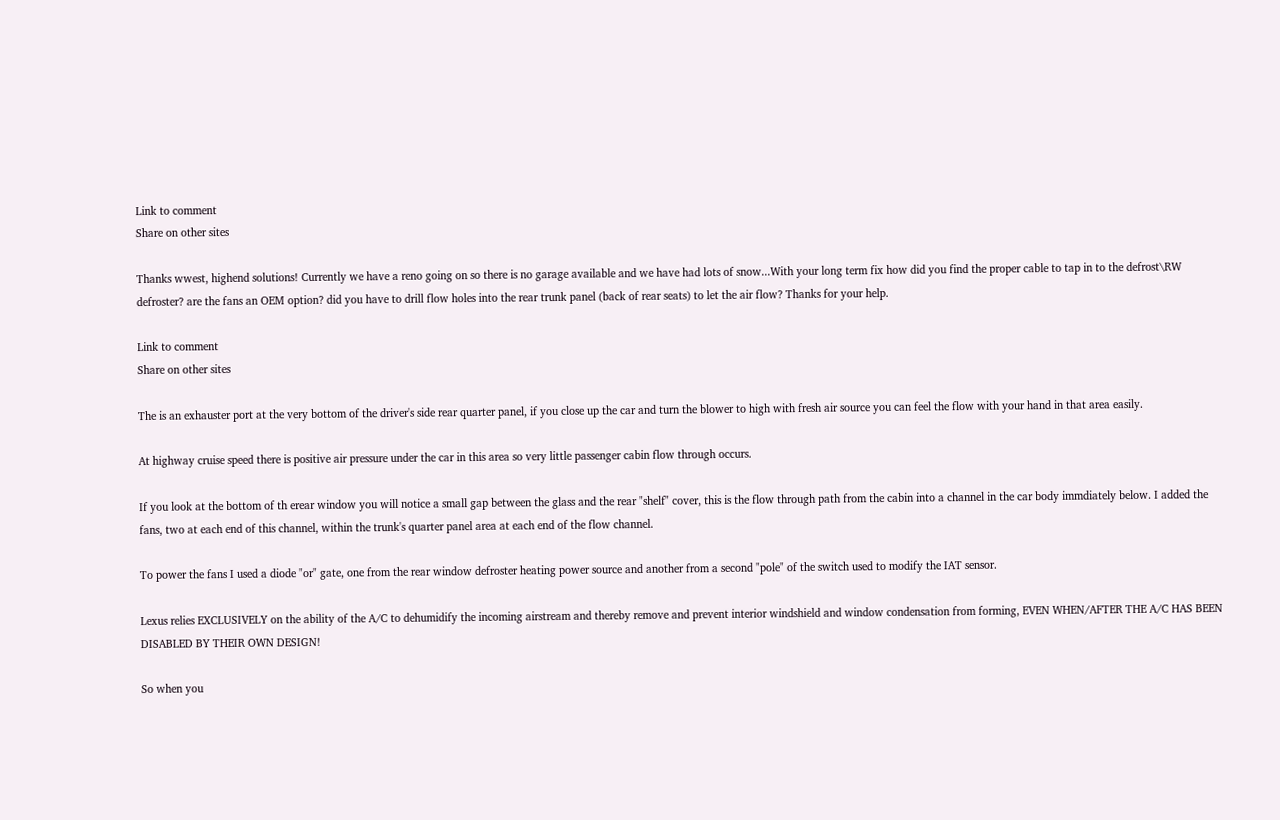Link to comment
Share on other sites

Thanks wwest, highend solutions! Currently we have a reno going on so there is no garage available and we have had lots of snow...With your long term fix how did you find the proper cable to tap in to the defrost\RW defroster? are the fans an OEM option? did you have to drill flow holes into the rear trunk panel (back of rear seats) to let the air flow? Thanks for your help.

Link to comment
Share on other sites

The is an exhauster port at the very bottom of the driver's side rear quarter panel, if you close up the car and turn the blower to high with fresh air source you can feel the flow with your hand in that area easily.

At highway cruise speed there is positive air pressure under the car in this area so very little passenger cabin flow through occurs.

If you look at the bottom of th erear window you will notice a small gap between the glass and the rear "shelf" cover, this is the flow through path from the cabin into a channel in the car body immdiately below. I added the fans, two at each end of this channel, within the trunk's quarter panel area at each end of the flow channel.

To power the fans I used a diode "or" gate, one from the rear window defroster heating power source and another from a second "pole" of the switch used to modify the IAT sensor.

Lexus relies EXCLUSIVELY on the ability of the A/C to dehumidify the incoming airstream and thereby remove and prevent interior windshield and window condensation from forming, EVEN WHEN/AFTER THE A/C HAS BEEN DISABLED BY THEIR OWN DESIGN!

So when you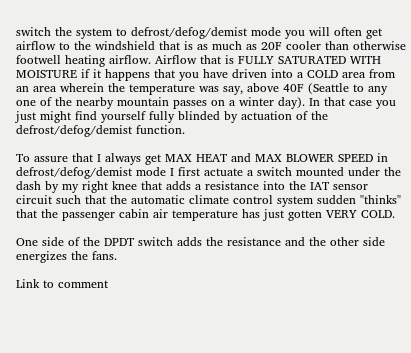switch the system to defrost/defog/demist mode you will often get airflow to the windshield that is as much as 20F cooler than otherwise footwell heating airflow. Airflow that is FULLY SATURATED WITH MOISTURE if it happens that you have driven into a COLD area from an area wherein the temperature was say, above 40F (Seattle to any one of the nearby mountain passes on a winter day). In that case you just might find yourself fully blinded by actuation of the defrost/defog/demist function.

To assure that I always get MAX HEAT and MAX BLOWER SPEED in defrost/defog/demist mode I first actuate a switch mounted under the dash by my right knee that adds a resistance into the IAT sensor circuit such that the automatic climate control system sudden "thinks" that the passenger cabin air temperature has just gotten VERY COLD.

One side of the DPDT switch adds the resistance and the other side energizes the fans.

Link to comment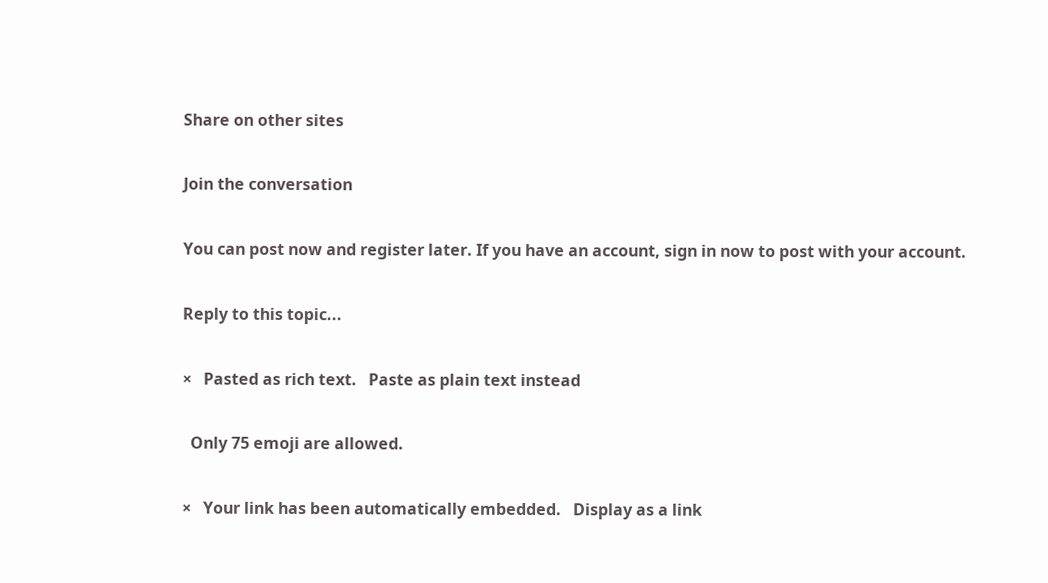Share on other sites

Join the conversation

You can post now and register later. If you have an account, sign in now to post with your account.

Reply to this topic...

×   Pasted as rich text.   Paste as plain text instead

  Only 75 emoji are allowed.

×   Your link has been automatically embedded.   Display as a link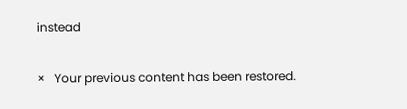instead

×   Your previous content has been restored.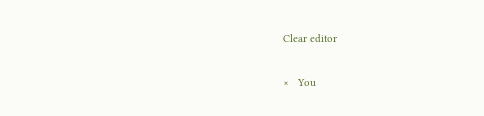Clear editor

×   You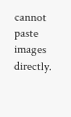cannot paste images directly.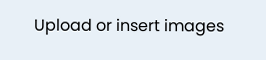Upload or insert images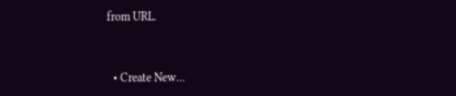from URL.


  • Create New...